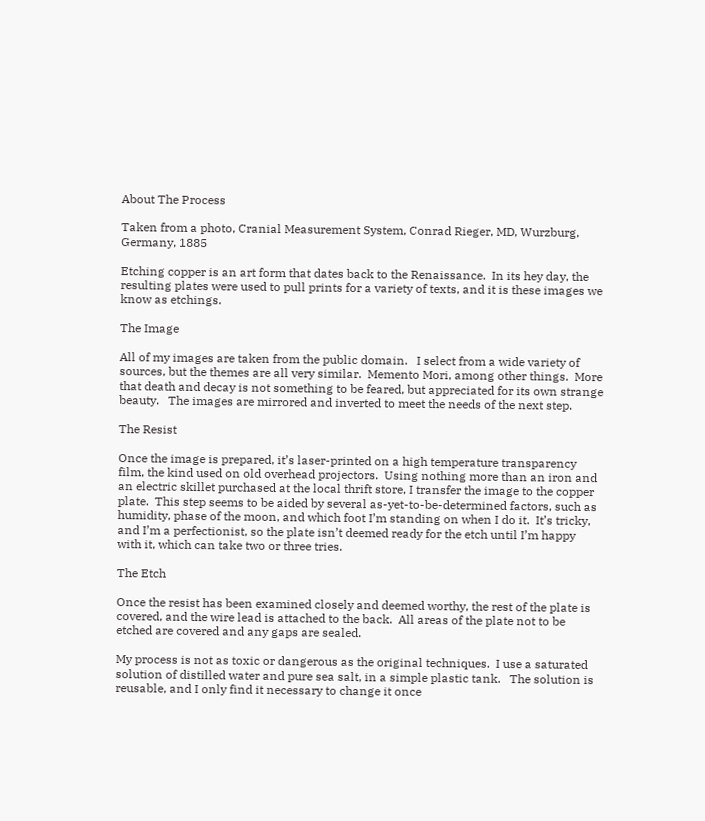About The Process

Taken from a photo, Cranial Measurement System, Conrad Rieger, MD, Wurzburg, Germany, 1885

Etching copper is an art form that dates back to the Renaissance.  In its hey day, the resulting plates were used to pull prints for a variety of texts, and it is these images we know as etchings.

The Image

All of my images are taken from the public domain.   I select from a wide variety of sources, but the themes are all very similar.  Memento Mori, among other things.  More that death and decay is not something to be feared, but appreciated for its own strange beauty.   The images are mirrored and inverted to meet the needs of the next step.

The Resist

Once the image is prepared, it’s laser-printed on a high temperature transparency film, the kind used on old overhead projectors.  Using nothing more than an iron and an electric skillet purchased at the local thrift store, I transfer the image to the copper plate.  This step seems to be aided by several as-yet-to-be-determined factors, such as humidity, phase of the moon, and which foot I’m standing on when I do it.  It’s tricky, and I’m a perfectionist, so the plate isn’t deemed ready for the etch until I’m happy with it, which can take two or three tries.

The Etch

Once the resist has been examined closely and deemed worthy, the rest of the plate is covered, and the wire lead is attached to the back.  All areas of the plate not to be etched are covered and any gaps are sealed.

My process is not as toxic or dangerous as the original techniques.  I use a saturated solution of distilled water and pure sea salt, in a simple plastic tank.   The solution is reusable, and I only find it necessary to change it once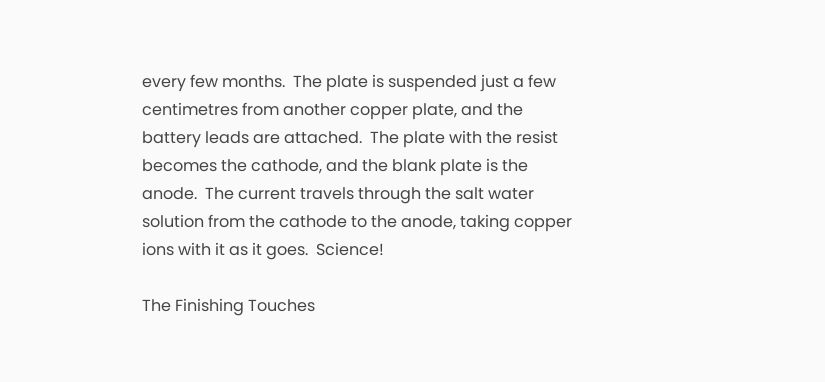every few months.  The plate is suspended just a few centimetres from another copper plate, and the battery leads are attached.  The plate with the resist becomes the cathode, and the blank plate is the anode.  The current travels through the salt water solution from the cathode to the anode, taking copper ions with it as it goes.  Science!

The Finishing Touches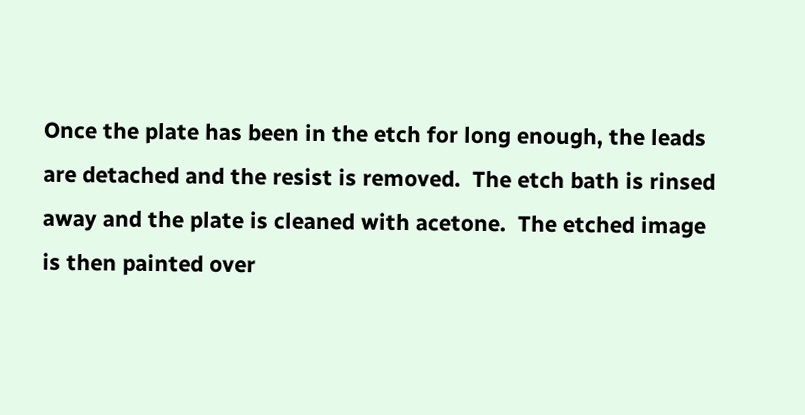Once the plate has been in the etch for long enough, the leads are detached and the resist is removed.  The etch bath is rinsed away and the plate is cleaned with acetone.  The etched image is then painted over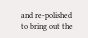and re-polished to bring out the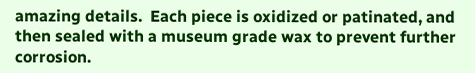amazing details.  Each piece is oxidized or patinated, and then sealed with a museum grade wax to prevent further corrosion.